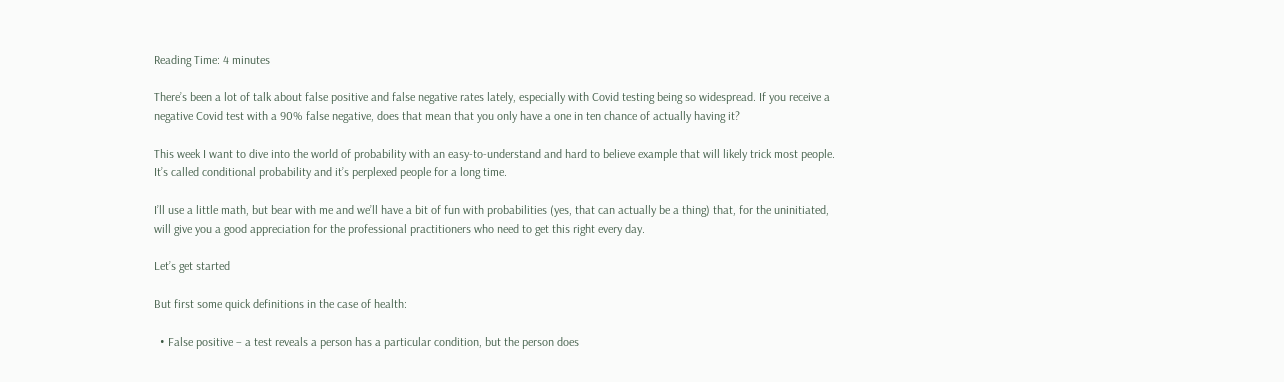Reading Time: 4 minutes

There’s been a lot of talk about false positive and false negative rates lately, especially with Covid testing being so widespread. If you receive a negative Covid test with a 90% false negative, does that mean that you only have a one in ten chance of actually having it?

This week I want to dive into the world of probability with an easy-to-understand and hard to believe example that will likely trick most people. It’s called conditional probability and it’s perplexed people for a long time.

I’ll use a little math, but bear with me and we’ll have a bit of fun with probabilities (yes, that can actually be a thing) that, for the uninitiated, will give you a good appreciation for the professional practitioners who need to get this right every day.

Let’s get started

But first some quick definitions in the case of health:

  • False positive – a test reveals a person has a particular condition, but the person does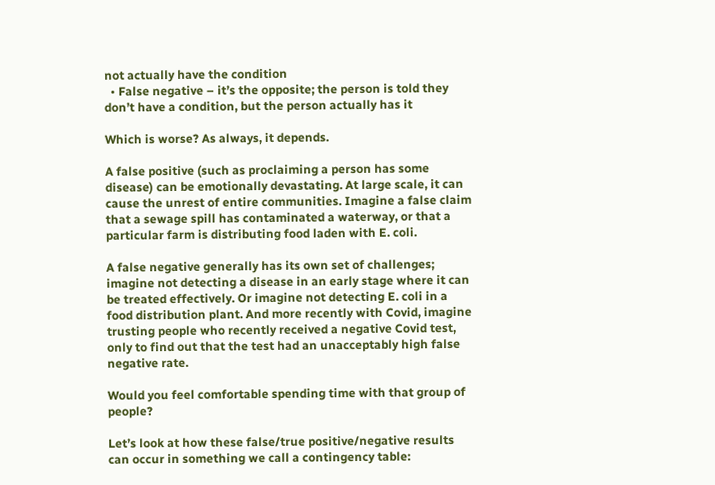not actually have the condition
  • False negative – it’s the opposite; the person is told they don’t have a condition, but the person actually has it

Which is worse? As always, it depends.

A false positive (such as proclaiming a person has some disease) can be emotionally devastating. At large scale, it can cause the unrest of entire communities. Imagine a false claim that a sewage spill has contaminated a waterway, or that a particular farm is distributing food laden with E. coli.

A false negative generally has its own set of challenges; imagine not detecting a disease in an early stage where it can be treated effectively. Or imagine not detecting E. coli in a food distribution plant. And more recently with Covid, imagine trusting people who recently received a negative Covid test, only to find out that the test had an unacceptably high false negative rate.

Would you feel comfortable spending time with that group of people?

Let’s look at how these false/true positive/negative results can occur in something we call a contingency table: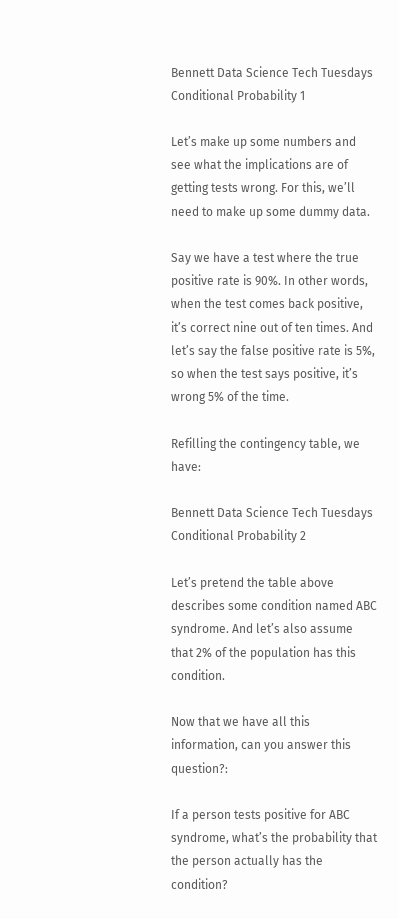Bennett Data Science Tech Tuesdays Conditional Probability 1

Let’s make up some numbers and see what the implications are of getting tests wrong. For this, we’ll need to make up some dummy data.

Say we have a test where the true positive rate is 90%. In other words, when the test comes back positive, it’s correct nine out of ten times. And let’s say the false positive rate is 5%, so when the test says positive, it’s wrong 5% of the time.

Refilling the contingency table, we have:

Bennett Data Science Tech Tuesdays Conditional Probability 2

Let’s pretend the table above describes some condition named ABC syndrome. And let’s also assume that 2% of the population has this condition.

Now that we have all this information, can you answer this question?:

If a person tests positive for ABC syndrome, what’s the probability that the person actually has the condition?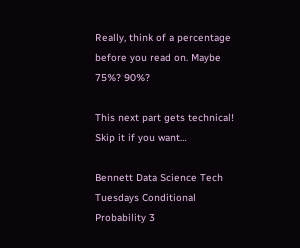Really, think of a percentage before you read on. Maybe 75%? 90%?

This next part gets technical! Skip it if you want…

Bennett Data Science Tech Tuesdays Conditional Probability 3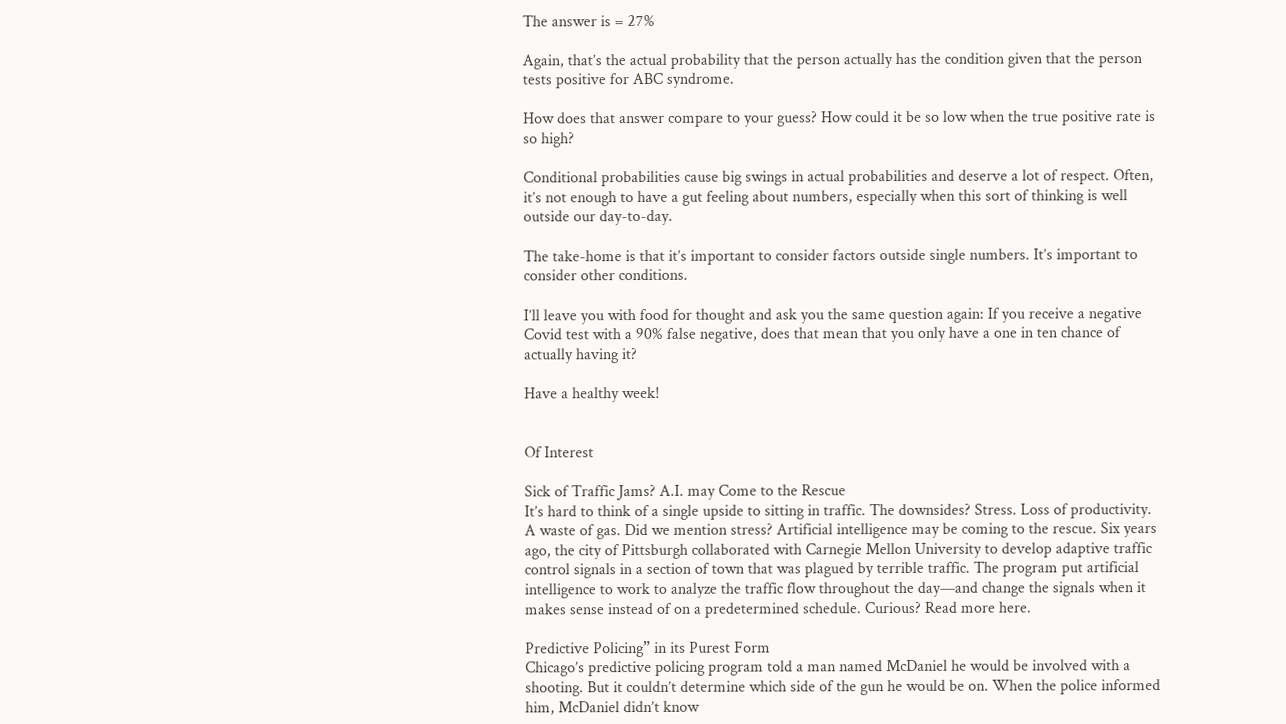The answer is = 27%

Again, that’s the actual probability that the person actually has the condition given that the person tests positive for ABC syndrome.

How does that answer compare to your guess? How could it be so low when the true positive rate is so high?

Conditional probabilities cause big swings in actual probabilities and deserve a lot of respect. Often, it’s not enough to have a gut feeling about numbers, especially when this sort of thinking is well outside our day-to-day.

The take-home is that it’s important to consider factors outside single numbers. It’s important to consider other conditions.

I’ll leave you with food for thought and ask you the same question again: If you receive a negative Covid test with a 90% false negative, does that mean that you only have a one in ten chance of actually having it?

Have a healthy week!


Of Interest

Sick of Traffic Jams? A.I. may Come to the Rescue
It’s hard to think of a single upside to sitting in traffic. The downsides? Stress. Loss of productivity. A waste of gas. Did we mention stress? Artificial intelligence may be coming to the rescue. Six years ago, the city of Pittsburgh collaborated with Carnegie Mellon University to develop adaptive traffic control signals in a section of town that was plagued by terrible traffic. The program put artificial intelligence to work to analyze the traffic flow throughout the day—and change the signals when it makes sense instead of on a predetermined schedule. Curious? Read more here.

Predictive Policing” in its Purest Form
Chicago’s predictive policing program told a man named McDaniel he would be involved with a shooting. But it couldn’t determine which side of the gun he would be on. When the police informed him, McDaniel didn’t know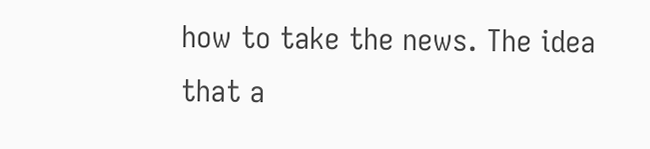how to take the news. The idea that a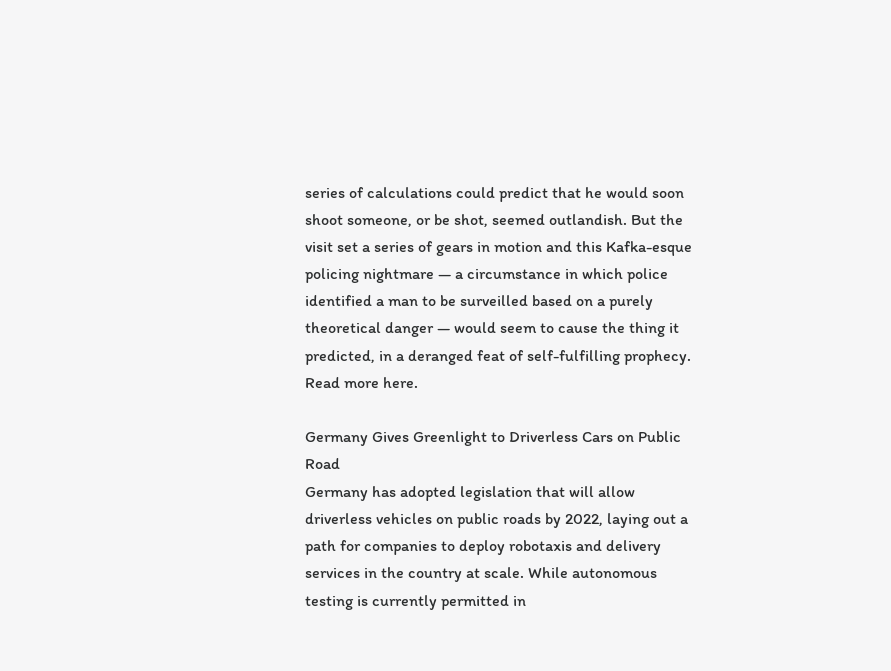series of calculations could predict that he would soon shoot someone, or be shot, seemed outlandish. But the visit set a series of gears in motion and this Kafka-esque policing nightmare — a circumstance in which police identified a man to be surveilled based on a purely theoretical danger — would seem to cause the thing it predicted, in a deranged feat of self-fulfilling prophecy. Read more here.

Germany Gives Greenlight to Driverless Cars on Public Road
Germany has adopted legislation that will allow driverless vehicles on public roads by 2022, laying out a path for companies to deploy robotaxis and delivery services in the country at scale. While autonomous testing is currently permitted in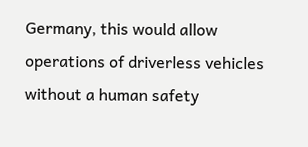Germany, this would allow operations of driverless vehicles without a human safety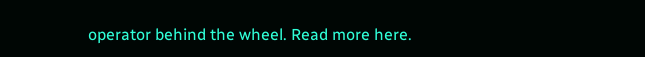operator behind the wheel. Read more here.